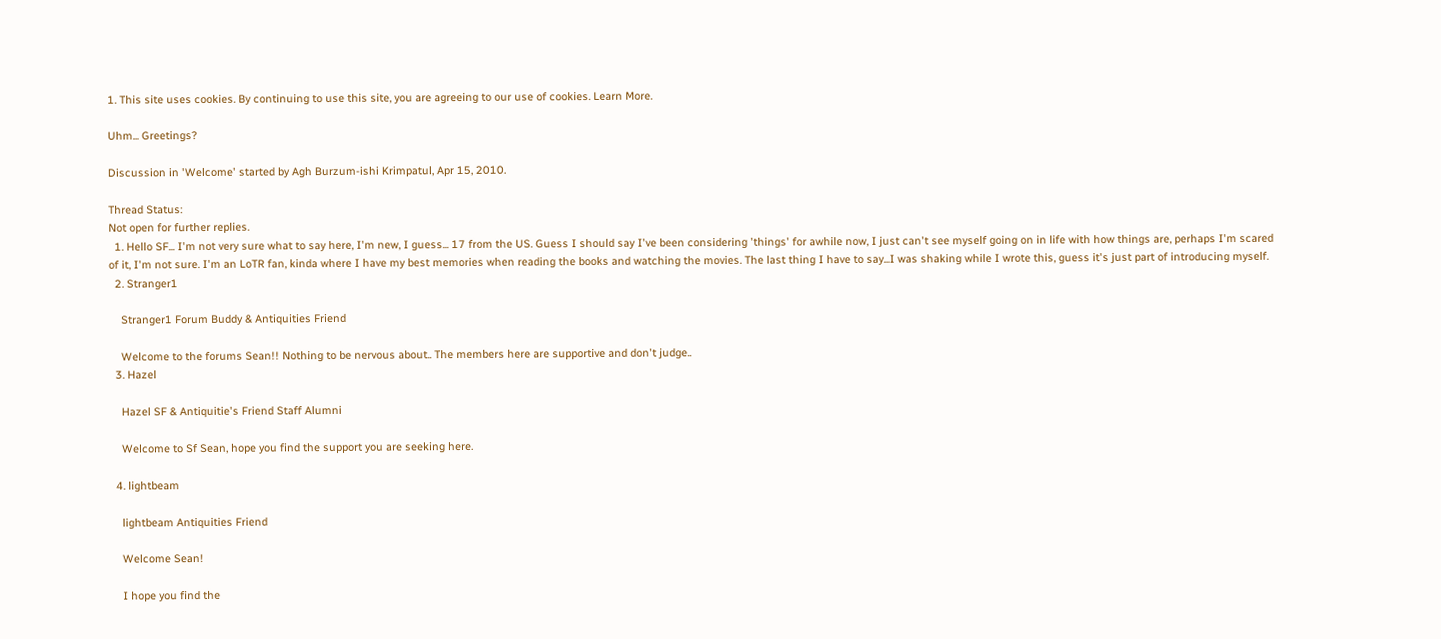1. This site uses cookies. By continuing to use this site, you are agreeing to our use of cookies. Learn More.

Uhm... Greetings?

Discussion in 'Welcome' started by Agh Burzum-ishi Krimpatul, Apr 15, 2010.

Thread Status:
Not open for further replies.
  1. Hello SF... I'm not very sure what to say here, I'm new, I guess... 17 from the US. Guess I should say I've been considering 'things' for awhile now, I just can't see myself going on in life with how things are, perhaps I'm scared of it, I'm not sure. I'm an LoTR fan, kinda where I have my best memories when reading the books and watching the movies. The last thing I have to say...I was shaking while I wrote this, guess it's just part of introducing myself.
  2. Stranger1

    Stranger1 Forum Buddy & Antiquities Friend

    Welcome to the forums Sean!! Nothing to be nervous about.. The members here are supportive and don't judge..
  3. Hazel

    Hazel SF & Antiquitie's Friend Staff Alumni

    Welcome to Sf Sean, hope you find the support you are seeking here.

  4. lightbeam

    lightbeam Antiquities Friend

    Welcome Sean!

    I hope you find the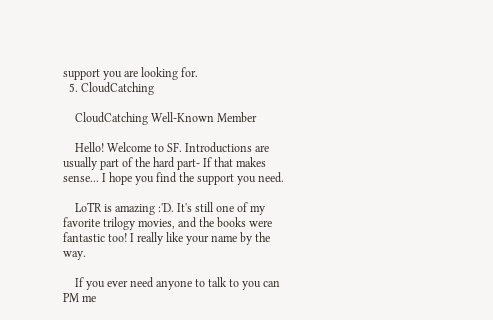support you are looking for.
  5. CloudCatching

    CloudCatching Well-Known Member

    Hello! Welcome to SF. Introductions are usually part of the hard part- If that makes sense... I hope you find the support you need.

    LoTR is amazing :'D. It's still one of my favorite trilogy movies, and the books were fantastic too! I really like your name by the way.

    If you ever need anyone to talk to you can PM me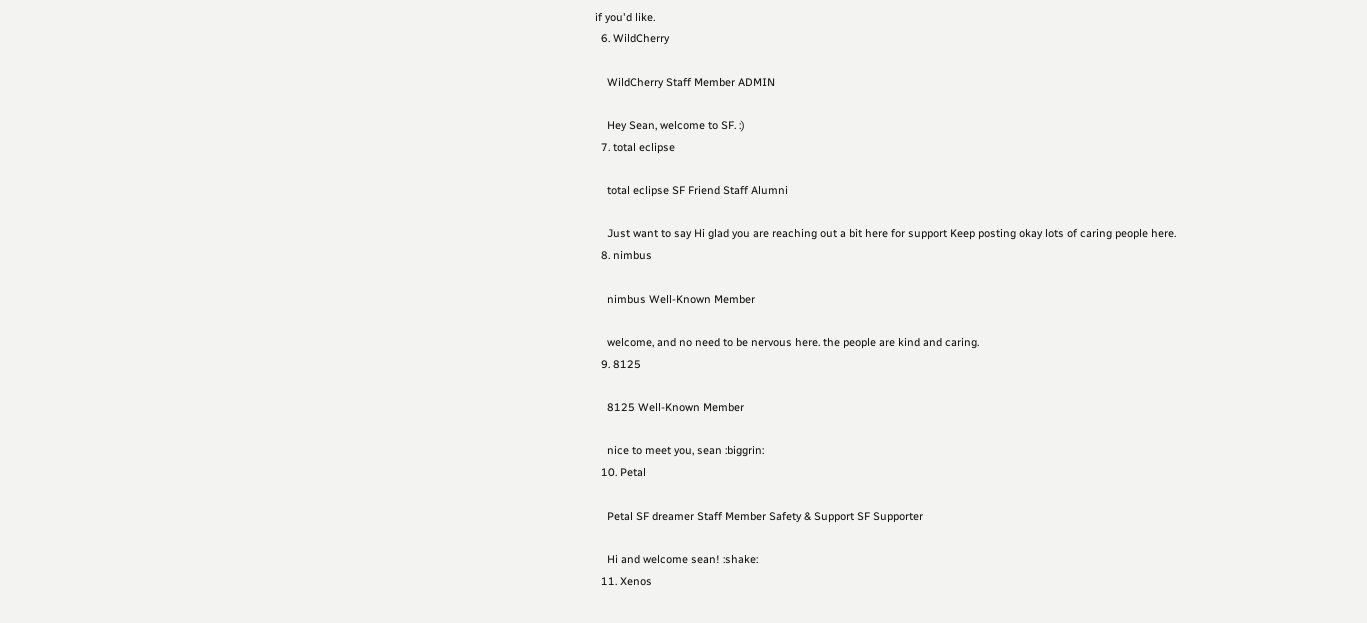if you'd like.
  6. WildCherry

    WildCherry Staff Member ADMIN

    Hey Sean, welcome to SF. :)
  7. total eclipse

    total eclipse SF Friend Staff Alumni

    Just want to say Hi glad you are reaching out a bit here for support Keep posting okay lots of caring people here.
  8. nimbus

    nimbus Well-Known Member

    welcome, and no need to be nervous here. the people are kind and caring.
  9. 8125

    8125 Well-Known Member

    nice to meet you, sean :biggrin:
  10. Petal

    Petal SF dreamer Staff Member Safety & Support SF Supporter

    Hi and welcome sean! :shake:
  11. Xenos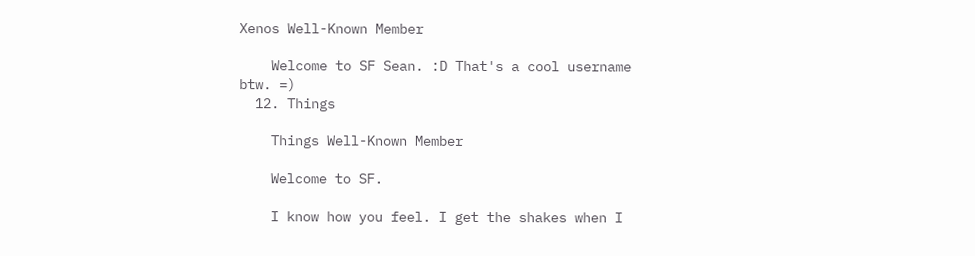Xenos Well-Known Member

    Welcome to SF Sean. :D That's a cool username btw. =)
  12. Things

    Things Well-Known Member

    Welcome to SF.

    I know how you feel. I get the shakes when I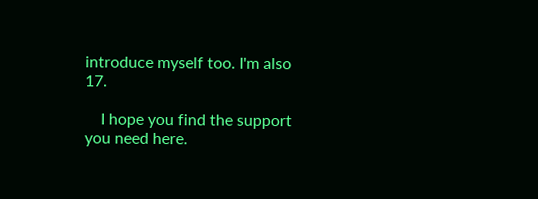introduce myself too. I'm also 17.

    I hope you find the support you need here.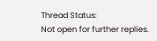Thread Status:
Not open for further replies.